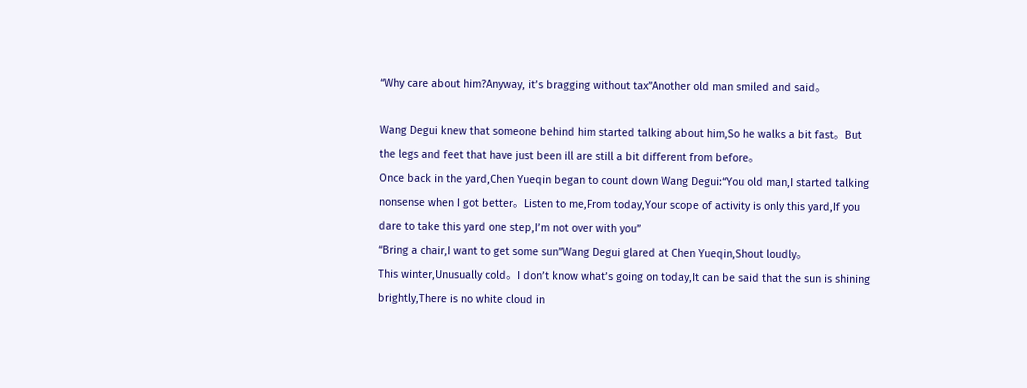“Why care about him?Anyway, it’s bragging without tax”Another old man smiled and said。

Wang Degui knew that someone behind him started talking about him,So he walks a bit fast。But the legs and feet that have just been ill are still a bit different from before。
Once back in the yard,Chen Yueqin began to count down Wang Degui:“You old man,I started talking nonsense when I got better。Listen to me,From today,Your scope of activity is only this yard,If you dare to take this yard one step,I’m not over with you”
“Bring a chair,I want to get some sun”Wang Degui glared at Chen Yueqin,Shout loudly。
This winter,Unusually cold。I don’t know what’s going on today,It can be said that the sun is shining brightly,There is no white cloud in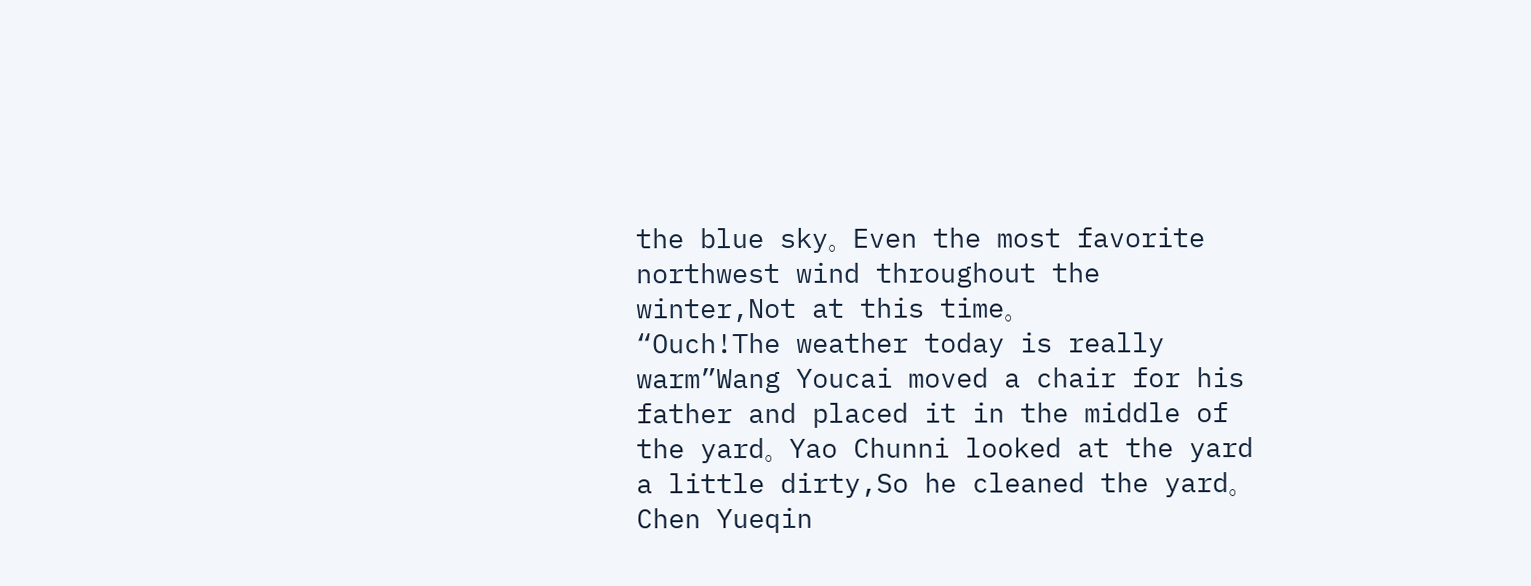the blue sky。Even the most favorite northwest wind throughout the winter,Not at this time。
“Ouch!The weather today is really warm”Wang Youcai moved a chair for his father and placed it in the middle of the yard。Yao Chunni looked at the yard a little dirty,So he cleaned the yard。
Chen Yueqin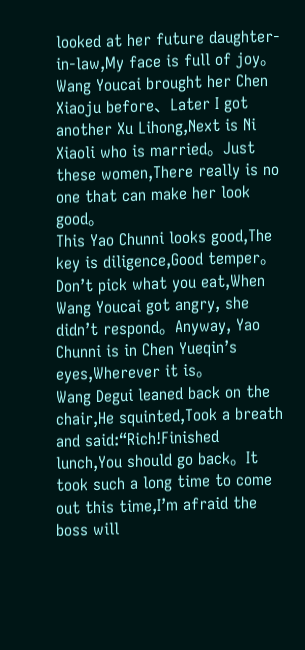looked at her future daughter-in-law,My face is full of joy。Wang Youcai brought her Chen Xiaoju before、Later I got another Xu Lihong,Next is Ni Xiaoli who is married。Just these women,There really is no one that can make her look good。
This Yao Chunni looks good,The key is diligence,Good temper。Don’t pick what you eat,When Wang Youcai got angry, she didn’t respond。Anyway, Yao Chunni is in Chen Yueqin’s eyes,Wherever it is。
Wang Degui leaned back on the chair,He squinted,Took a breath and said:“Rich!Finished lunch,You should go back。It took such a long time to come out this time,I’m afraid the boss will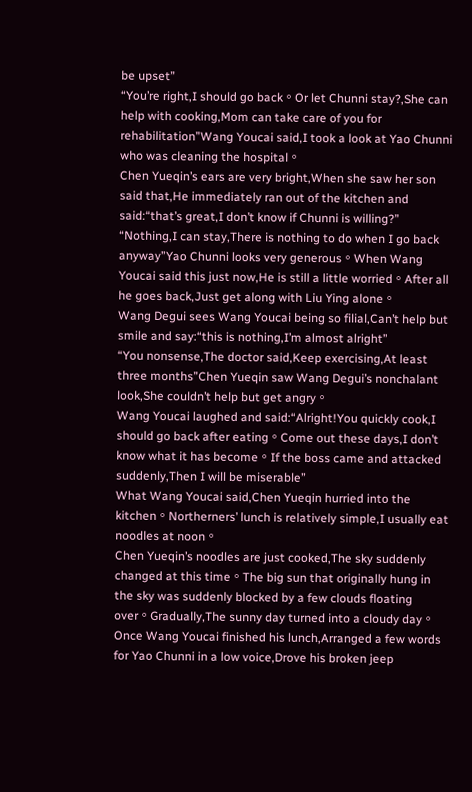be upset”
“You’re right,I should go back。Or let Chunni stay?,She can help with cooking,Mom can take care of you for rehabilitation”Wang Youcai said,I took a look at Yao Chunni who was cleaning the hospital。
Chen Yueqin’s ears are very bright,When she saw her son said that,He immediately ran out of the kitchen and said:“that’s great,I don’t know if Chunni is willing?”
“Nothing,I can stay,There is nothing to do when I go back anyway”Yao Chunni looks very generous。When Wang Youcai said this just now,He is still a little worried。After all he goes back,Just get along with Liu Ying alone。
Wang Degui sees Wang Youcai being so filial,Can’t help but smile and say:“this is nothing,I’m almost alright”
“You nonsense,The doctor said,Keep exercising,At least three months”Chen Yueqin saw Wang Degui’s nonchalant look,She couldn’t help but get angry。
Wang Youcai laughed and said:“Alright!You quickly cook,I should go back after eating。Come out these days,I don’t know what it has become。If the boss came and attacked suddenly,Then I will be miserable”
What Wang Youcai said,Chen Yueqin hurried into the kitchen。Northerners’ lunch is relatively simple,I usually eat noodles at noon。
Chen Yueqin’s noodles are just cooked,The sky suddenly changed at this time。The big sun that originally hung in the sky was suddenly blocked by a few clouds floating over。Gradually,The sunny day turned into a cloudy day。
Once Wang Youcai finished his lunch,Arranged a few words for Yao Chunni in a low voice,Drove his broken jeep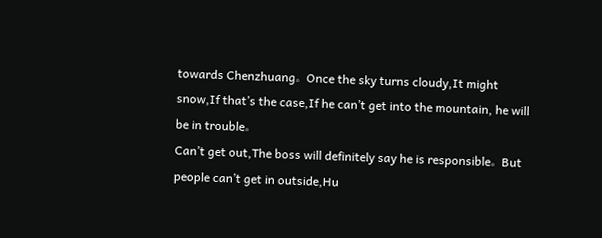towards Chenzhuang。Once the sky turns cloudy,It might snow,If that’s the case,If he can’t get into the mountain, he will be in trouble。
Can’t get out,The boss will definitely say he is responsible。But people can’t get in outside,Hu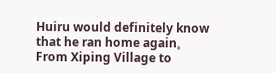Huiru would definitely know that he ran home again。
From Xiping Village to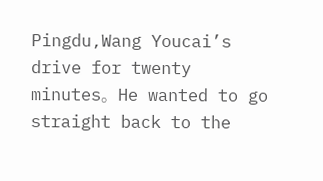Pingdu,Wang Youcai’s drive for twenty minutes。He wanted to go straight back to the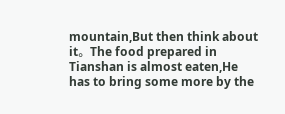mountain,But then think about it。The food prepared in Tianshan is almost eaten,He has to bring some more by the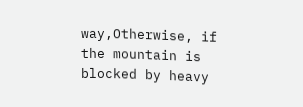way,Otherwise, if the mountain is blocked by heavy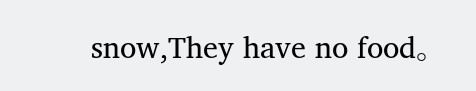snow,They have no food。